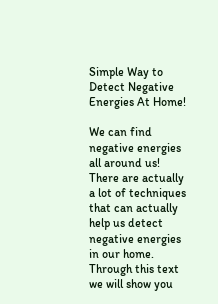Simple Way to Detect Negative Energies At Home!

We can find negative energies all around us! There are actually a lot of techniques that can actually help us detect negative energies in our home. Through this text we will show you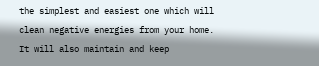the simplest and easiest one which will clean negative energies from your home. It will also maintain and keep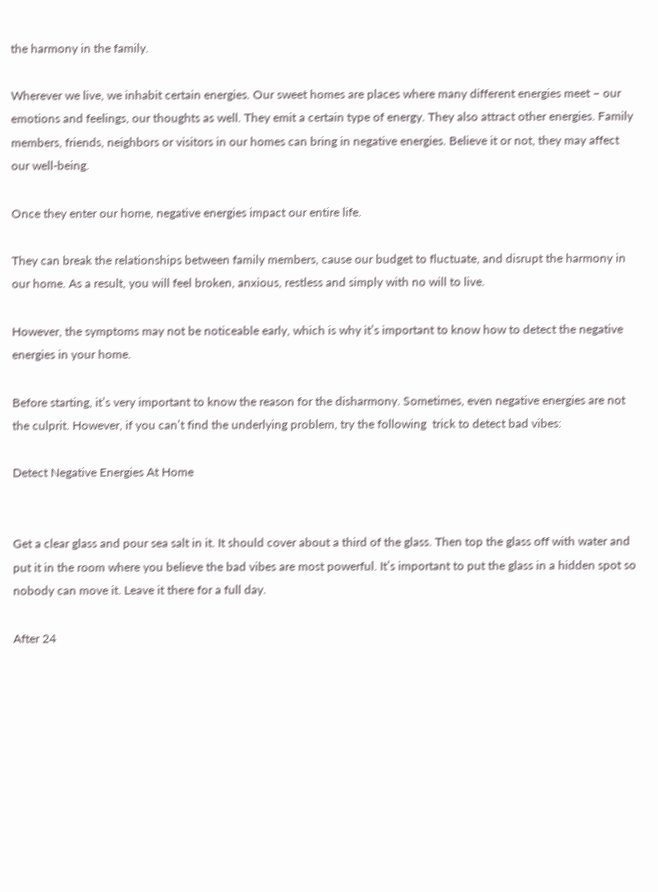the harmony in the family.

Wherever we live, we inhabit certain energies. Our sweet homes are places where many different energies meet – our emotions and feelings, our thoughts as well. They emit a certain type of energy. They also attract other energies. Family members, friends, neighbors or visitors in our homes can bring in negative energies. Believe it or not, they may affect our well-being.

Once they enter our home, negative energies impact our entire life.

They can break the relationships between family members, cause our budget to fluctuate, and disrupt the harmony in our home. As a result, you will feel broken, anxious, restless and simply with no will to live.

However, the symptoms may not be noticeable early, which is why it’s important to know how to detect the negative energies in your home.

Before starting, it’s very important to know the reason for the disharmony. Sometimes, even negative energies are not the culprit. However, if you can’t find the underlying problem, try the following  trick to detect bad vibes:

Detect Negative Energies At Home


Get a clear glass and pour sea salt in it. It should cover about a third of the glass. Then top the glass off with water and put it in the room where you believe the bad vibes are most powerful. It’s important to put the glass in a hidden spot so nobody can move it. Leave it there for a full day.

After 24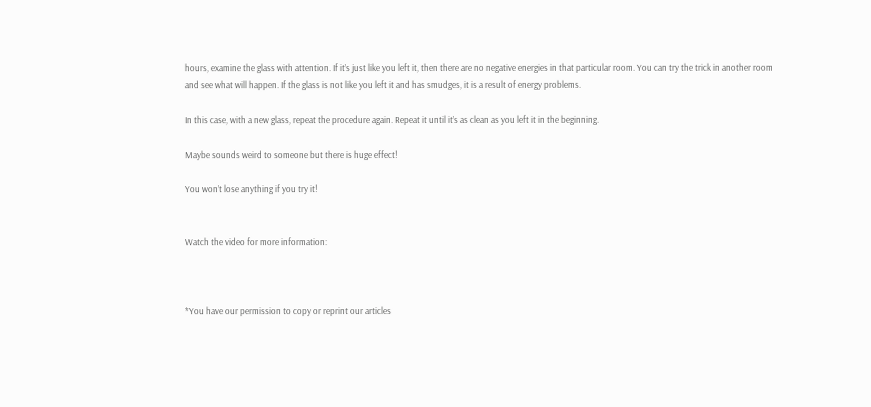hours, examine the glass with attention. If it’s just like you left it, then there are no negative energies in that particular room. You can try the trick in another room and see what will happen. If the glass is not like you left it and has smudges, it is a result of energy problems.

In this case, with a new glass, repeat the procedure again. Repeat it until it’s as clean as you left it in the beginning.

Maybe sounds weird to someone but there is huge effect!

You won’t lose anything if you try it!


Watch the video for more information:



*You have our permission to copy or reprint our articles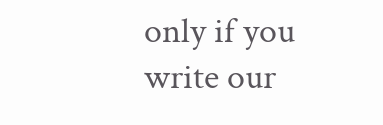only if you write our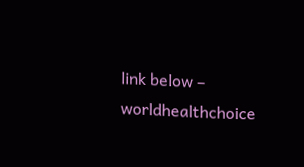link below – worldhealthchoice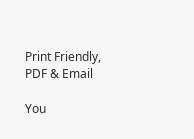Print Friendly, PDF & Email

You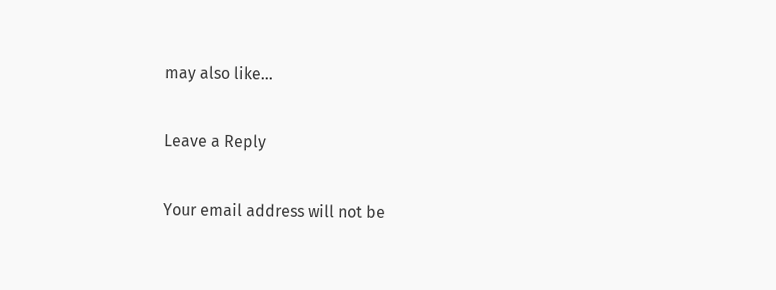may also like...

Leave a Reply

Your email address will not be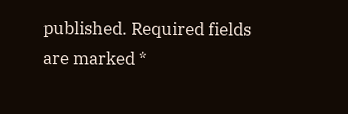published. Required fields are marked *